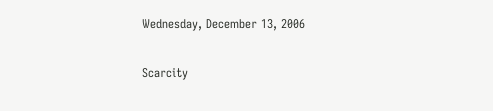Wednesday, December 13, 2006

Scarcity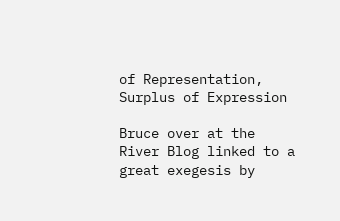of Representation, Surplus of Expression

Bruce over at the River Blog linked to a great exegesis by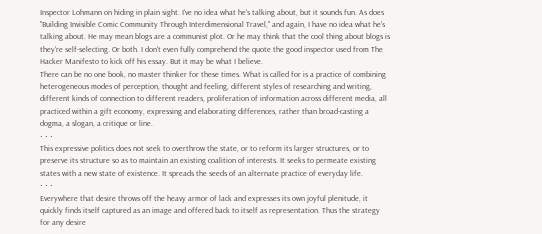Inspector Lohmann on hiding in plain sight. I've no idea what he's talking about, but it sounds fun. As does "Building Invisible Comic Community Through Interdimensional Travel," and again, I have no idea what he's talking about. He may mean blogs are a communist plot. Or he may think that the cool thing about blogs is they're self-selecting. Or both. I don't even fully comprehend the quote the good inspector used from The Hacker Manifesto to kick off his essay. But it may be what I believe.
There can be no one book, no master thinker for these times. What is called for is a practice of combining heterogeneous modes of perception, thought and feeling, different styles of researching and writing, different kinds of connection to different readers, proliferation of information across different media, all practiced within a gift economy, expressing and elaborating differences, rather than broad-casting a dogma, a slogan, a critique or line.
⋅ ⋅ ⋅
This expressive politics does not seek to overthrow the state, or to reform its larger structures, or to preserve its structure so as to maintain an existing coalition of interests. It seeks to permeate existing states with a new state of existence. It spreads the seeds of an alternate practice of everyday life.
⋅ ⋅ ⋅
Everywhere that desire throws off the heavy armor of lack and expresses its own joyful plenitude, it quickly finds itself captured as an image and offered back to itself as representation. Thus the strategy for any desire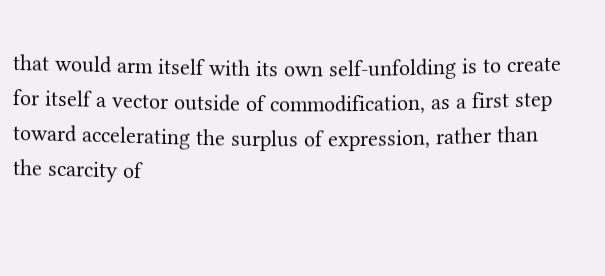that would arm itself with its own self-unfolding is to create for itself a vector outside of commodification, as a first step toward accelerating the surplus of expression, rather than the scarcity of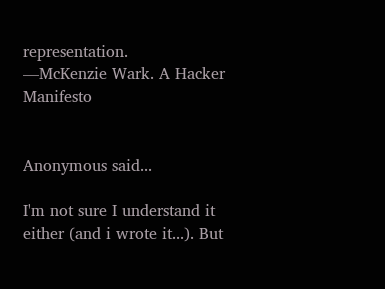representation.
—McKenzie Wark. A Hacker Manifesto


Anonymous said...

I'm not sure I understand it either (and i wrote it...). But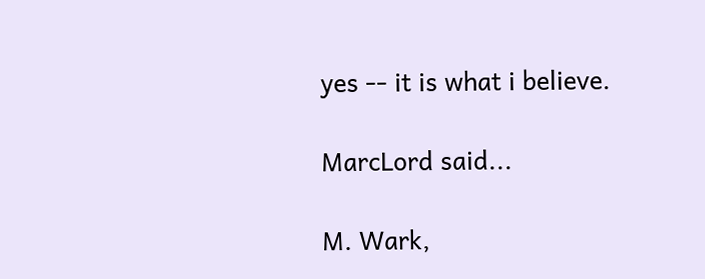yes -- it is what i believe.

MarcLord said...

M. Wark,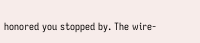honored you stopped by. The wire-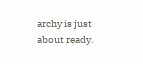archy is just about ready.